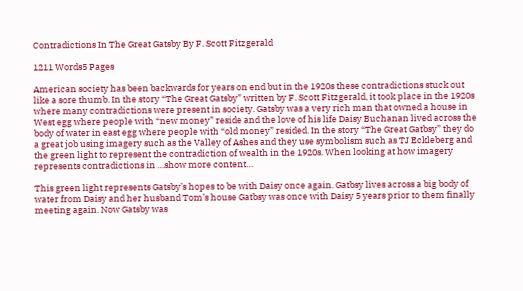Contradictions In The Great Gatsby By F. Scott Fitzgerald

1211 Words5 Pages

American society has been backwards for years on end but in the 1920s these contradictions stuck out like a sore thumb. In the story “The Great Gatsby” written by F. Scott Fitzgerald, it took place in the 1920s where many contradictions were present in society. Gatsby was a very rich man that owned a house in West egg where people with “new money” reside and the love of his life Daisy Buchanan lived across the body of water in east egg where people with “old money” resided. In the story “The Great Gatbsy” they do a great job using imagery such as the Valley of Ashes and they use symbolism such as TJ Eckleberg and the green light to represent the contradiction of wealth in the 1920s. When looking at how imagery represents contradictions in …show more content…

This green light represents Gatsby’s hopes to be with Daisy once again. Gatbsy lives across a big body of water from Daisy and her husband Tom’s house Gatbsy was once with Daisy 5 years prior to them finally meeting again. Now Gatsby was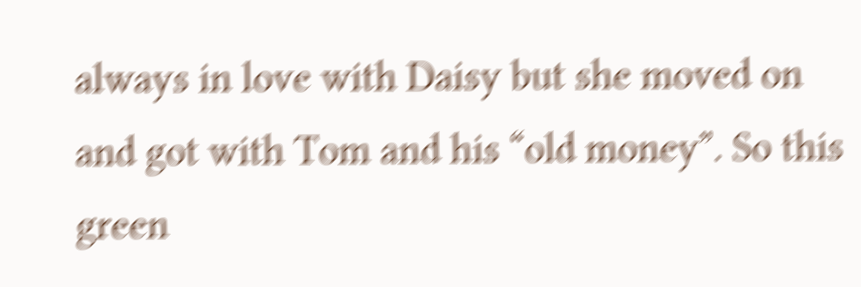always in love with Daisy but she moved on and got with Tom and his “old money”. So this green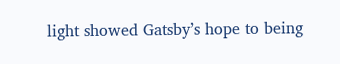light showed Gatsby’s hope to being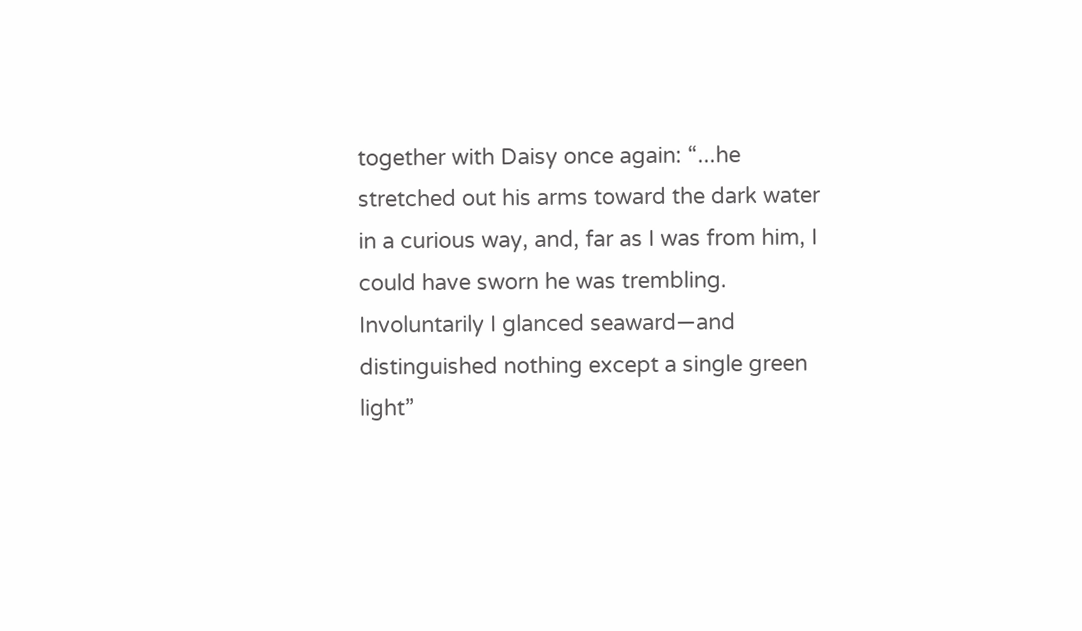together with Daisy once again: “...he stretched out his arms toward the dark water in a curious way, and, far as I was from him, I could have sworn he was trembling. Involuntarily I glanced seaward—and distinguished nothing except a single green light”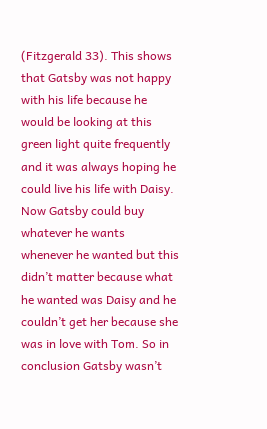(Fitzgerald 33). This shows that Gatsby was not happy with his life because he would be looking at this green light quite frequently and it was always hoping he could live his life with Daisy. Now Gatsby could buy whatever he wants whenever he wanted but this didn’t matter because what he wanted was Daisy and he couldn’t get her because she was in love with Tom. So in conclusion Gatsby wasn’t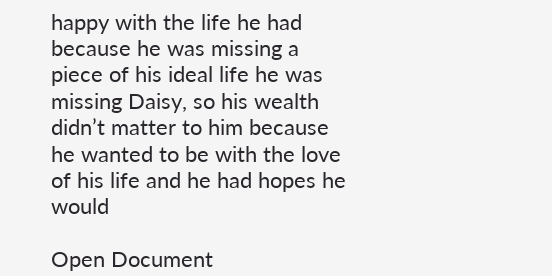happy with the life he had because he was missing a piece of his ideal life he was missing Daisy, so his wealth didn’t matter to him because he wanted to be with the love of his life and he had hopes he would

Open Document